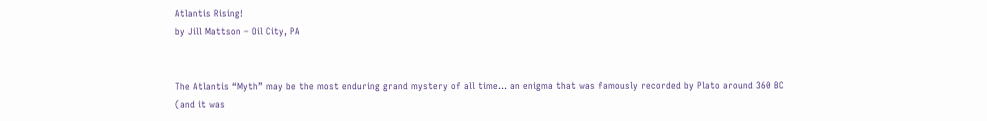Atlantis Rising!
by Jill Mattson – Oil City, PA


The Atlantis “Myth” may be the most enduring grand mystery of all time… an enigma that was famously recorded by Plato around 360 BC (and it was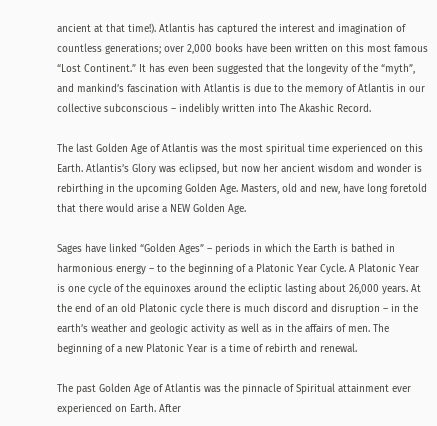ancient at that time!). Atlantis has captured the interest and imagination of countless generations; over 2,000 books have been written on this most famous “Lost Continent.” It has even been suggested that the longevity of the “myth”, and mankind’s fascination with Atlantis is due to the memory of Atlantis in our collective subconscious – indelibly written into The Akashic Record.

The last Golden Age of Atlantis was the most spiritual time experienced on this Earth. Atlantis’s Glory was eclipsed, but now her ancient wisdom and wonder is rebirthing in the upcoming Golden Age. Masters, old and new, have long foretold that there would arise a NEW Golden Age.

Sages have linked “Golden Ages” – periods in which the Earth is bathed in harmonious energy – to the beginning of a Platonic Year Cycle. A Platonic Year is one cycle of the equinoxes around the ecliptic lasting about 26,000 years. At the end of an old Platonic cycle there is much discord and disruption – in the earth’s weather and geologic activity as well as in the affairs of men. The beginning of a new Platonic Year is a time of rebirth and renewal.

The past Golden Age of Atlantis was the pinnacle of Spiritual attainment ever experienced on Earth. After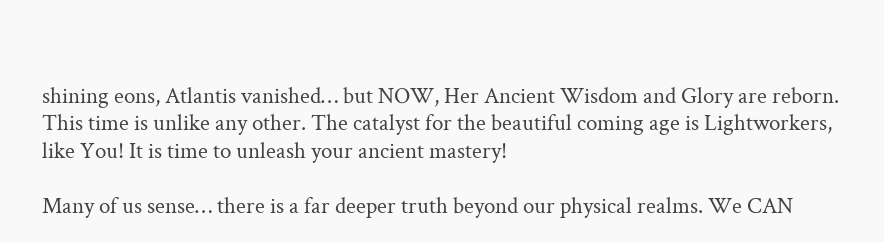shining eons, Atlantis vanished… but NOW, Her Ancient Wisdom and Glory are reborn. This time is unlike any other. The catalyst for the beautiful coming age is Lightworkers, like You! It is time to unleash your ancient mastery!

Many of us sense… there is a far deeper truth beyond our physical realms. We CAN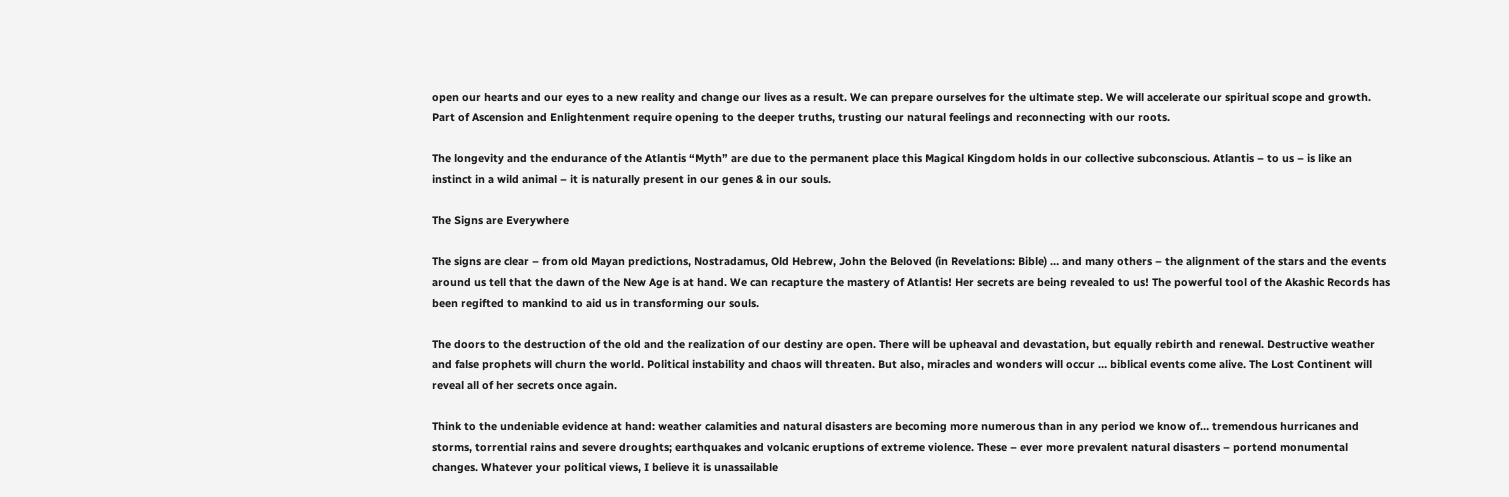open our hearts and our eyes to a new reality and change our lives as a result. We can prepare ourselves for the ultimate step. We will accelerate our spiritual scope and growth. Part of Ascension and Enlightenment require opening to the deeper truths, trusting our natural feelings and reconnecting with our roots.

The longevity and the endurance of the Atlantis “Myth” are due to the permanent place this Magical Kingdom holds in our collective subconscious. Atlantis – to us – is like an instinct in a wild animal – it is naturally present in our genes & in our souls.

The Signs are Everywhere

The signs are clear – from old Mayan predictions, Nostradamus, Old Hebrew, John the Beloved (in Revelations: Bible) … and many others – the alignment of the stars and the events around us tell that the dawn of the New Age is at hand. We can recapture the mastery of Atlantis! Her secrets are being revealed to us! The powerful tool of the Akashic Records has been regifted to mankind to aid us in transforming our souls.

The doors to the destruction of the old and the realization of our destiny are open. There will be upheaval and devastation, but equally rebirth and renewal. Destructive weather and false prophets will churn the world. Political instability and chaos will threaten. But also, miracles and wonders will occur … biblical events come alive. The Lost Continent will reveal all of her secrets once again.

Think to the undeniable evidence at hand: weather calamities and natural disasters are becoming more numerous than in any period we know of… tremendous hurricanes and storms, torrential rains and severe droughts; earthquakes and volcanic eruptions of extreme violence. These – ever more prevalent natural disasters – portend monumental changes. Whatever your political views, I believe it is unassailable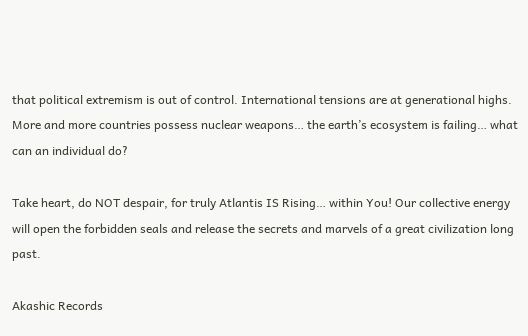that political extremism is out of control. International tensions are at generational highs. More and more countries possess nuclear weapons… the earth’s ecosystem is failing… what can an individual do?

Take heart, do NOT despair, for truly Atlantis IS Rising… within You! Our collective energy will open the forbidden seals and release the secrets and marvels of a great civilization long past.

Akashic Records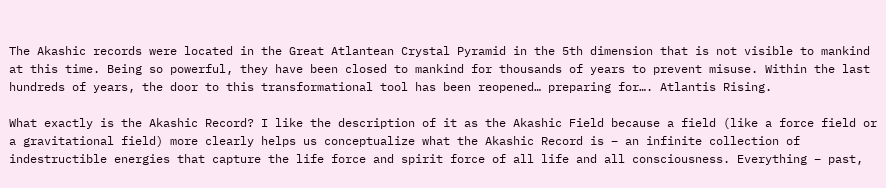The Akashic records were located in the Great Atlantean Crystal Pyramid in the 5th dimension that is not visible to mankind at this time. Being so powerful, they have been closed to mankind for thousands of years to prevent misuse. Within the last hundreds of years, the door to this transformational tool has been reopened… preparing for…. Atlantis Rising.

What exactly is the Akashic Record? I like the description of it as the Akashic Field because a field (like a force field or a gravitational field) more clearly helps us conceptualize what the Akashic Record is – an infinite collection of indestructible energies that capture the life force and spirit force of all life and all consciousness. Everything – past,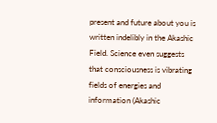present and future about you is written indelibly in the Akashic Field. Science even suggests that consciousness is vibrating fields of energies and information (Akashic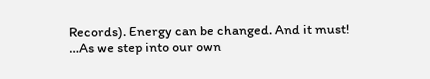Records). Energy can be changed. And it must! …As we step into our own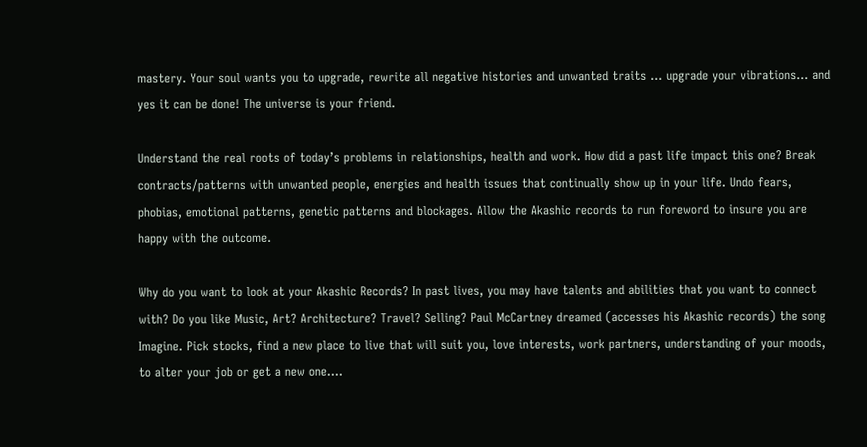mastery. Your soul wants you to upgrade, rewrite all negative histories and unwanted traits … upgrade your vibrations… and yes it can be done! The universe is your friend.

Understand the real roots of today’s problems in relationships, health and work. How did a past life impact this one? Break contracts/patterns with unwanted people, energies and health issues that continually show up in your life. Undo fears, phobias, emotional patterns, genetic patterns and blockages. Allow the Akashic records to run foreword to insure you are happy with the outcome.

Why do you want to look at your Akashic Records? In past lives, you may have talents and abilities that you want to connect with? Do you like Music, Art? Architecture? Travel? Selling? Paul McCartney dreamed (accesses his Akashic records) the song Imagine. Pick stocks, find a new place to live that will suit you, love interests, work partners, understanding of your moods, to alter your job or get a new one….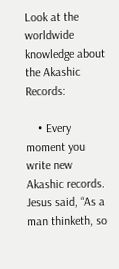Look at the worldwide knowledge about the Akashic Records:

    • Every moment you write new Akashic records. Jesus said, “As a man thinketh, so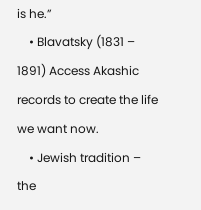is he.”
    • Blavatsky (1831 – 1891) Access Akashic records to create the life we want now.
    • Jewish tradition – the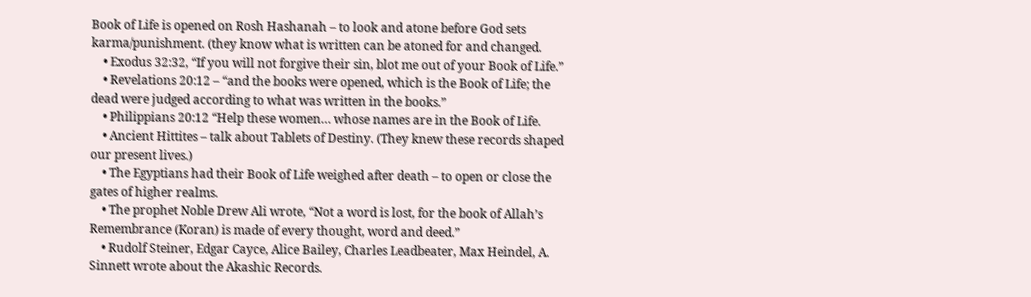Book of Life is opened on Rosh Hashanah – to look and atone before God sets karma/punishment. (they know what is written can be atoned for and changed.
    • Exodus 32:32, “If you will not forgive their sin, blot me out of your Book of Life.”
    • Revelations 20:12 – “and the books were opened, which is the Book of Life; the dead were judged according to what was written in the books.”
    • Philippians 20:12 “Help these women… whose names are in the Book of Life.
    • Ancient Hittites – talk about Tablets of Destiny. (They knew these records shaped our present lives.)
    • The Egyptians had their Book of Life weighed after death – to open or close the gates of higher realms.
    • The prophet Noble Drew Ali wrote, “Not a word is lost, for the book of Allah’s Remembrance (Koran) is made of every thought, word and deed.”
    • Rudolf Steiner, Edgar Cayce, Alice Bailey, Charles Leadbeater, Max Heindel, A. Sinnett wrote about the Akashic Records.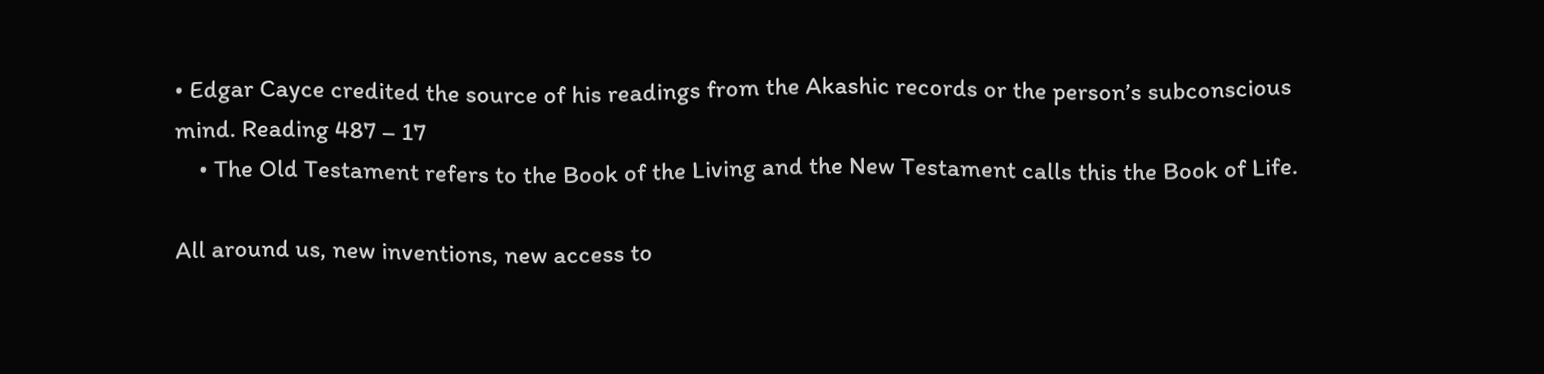• Edgar Cayce credited the source of his readings from the Akashic records or the person’s subconscious mind. Reading 487 – 17
    • The Old Testament refers to the Book of the Living and the New Testament calls this the Book of Life.

All around us, new inventions, new access to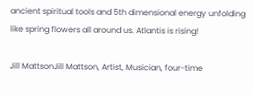ancient spiritual tools and 5th dimensional energy unfolding like spring flowers all around us. Atlantis is rising!

Jill MattsonJill Mattson, Artist, Musician, four-time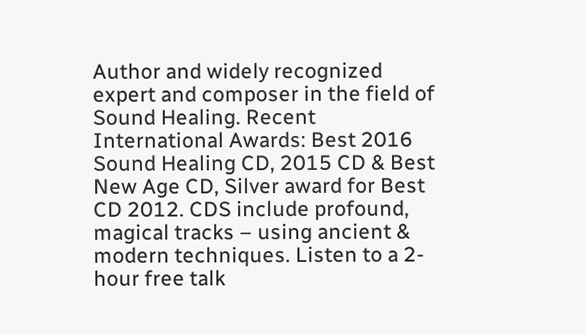Author and widely recognized expert and composer in the field of Sound Healing. Recent International Awards: Best 2016 Sound Healing CD, 2015 CD & Best New Age CD, Silver award for Best CD 2012. CDS include profound, magical tracks – using ancient & modern techniques. Listen to a 2-hour free talk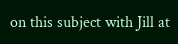on this subject with Jill at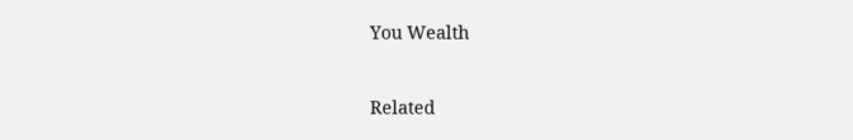You Wealth


Related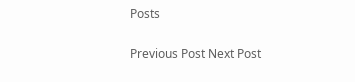Posts

Previous Post Next Post